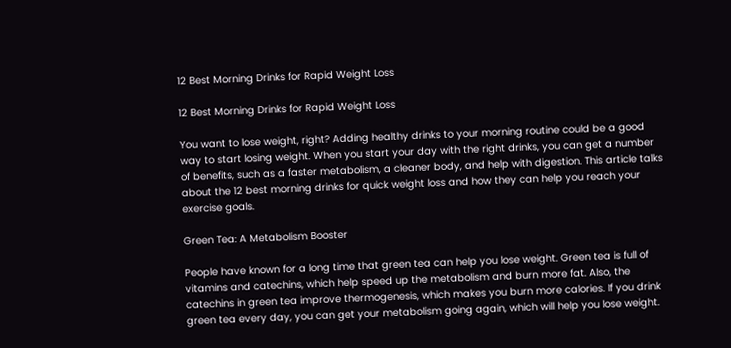12 Best Morning Drinks for Rapid Weight Loss

12 Best Morning Drinks for Rapid Weight Loss

You want to lose weight, right? Adding healthy drinks to your morning routine could be a good way to start losing weight. When you start your day with the right drinks, you can get a number of benefits, such as a faster metabolism, a cleaner body, and help with digestion. This article talks about the 12 best morning drinks for quick weight loss and how they can help you reach your exercise goals.

Green Tea: A Metabolism Booster

People have known for a long time that green tea can help you lose weight. Green tea is full of vitamins and catechins, which help speed up the metabolism and burn more fat. Also, the catechins in green tea improve thermogenesis, which makes you burn more calories. If you drink green tea every day, you can get your metabolism going again, which will help you lose weight.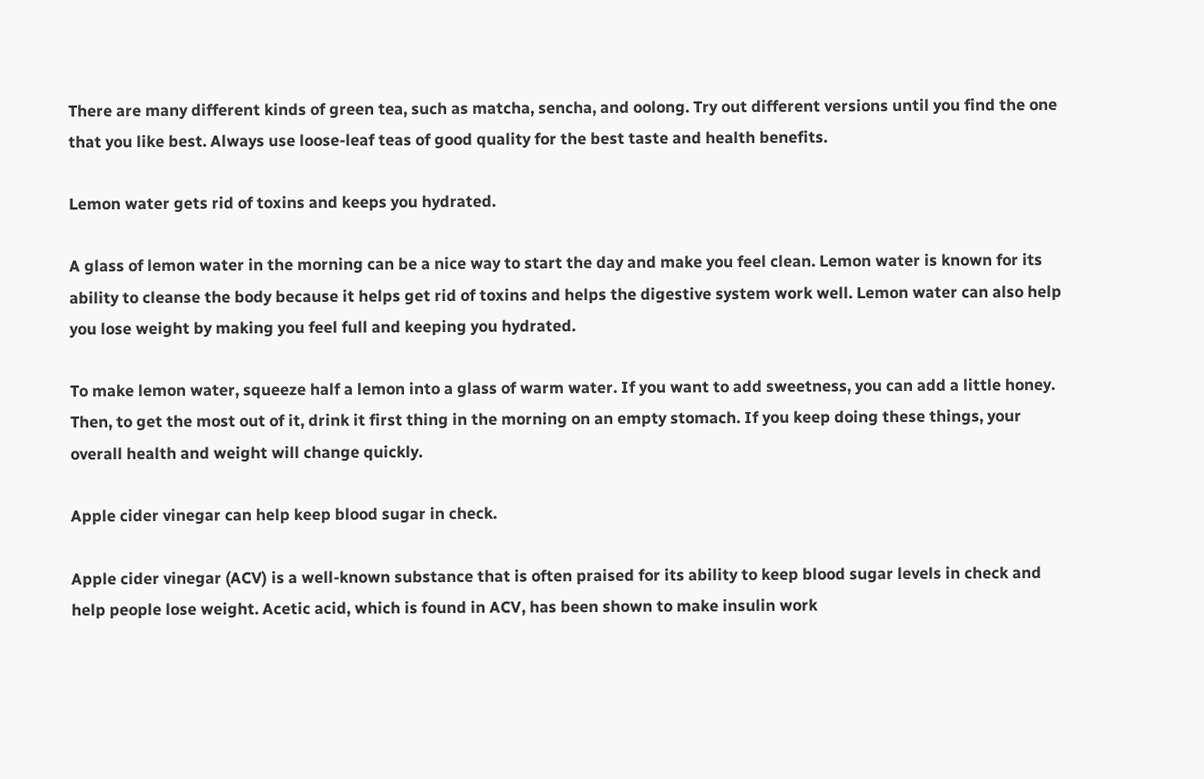There are many different kinds of green tea, such as matcha, sencha, and oolong. Try out different versions until you find the one that you like best. Always use loose-leaf teas of good quality for the best taste and health benefits.

Lemon water gets rid of toxins and keeps you hydrated.

A glass of lemon water in the morning can be a nice way to start the day and make you feel clean. Lemon water is known for its ability to cleanse the body because it helps get rid of toxins and helps the digestive system work well. Lemon water can also help you lose weight by making you feel full and keeping you hydrated.

To make lemon water, squeeze half a lemon into a glass of warm water. If you want to add sweetness, you can add a little honey. Then, to get the most out of it, drink it first thing in the morning on an empty stomach. If you keep doing these things, your overall health and weight will change quickly.

Apple cider vinegar can help keep blood sugar in check.

Apple cider vinegar (ACV) is a well-known substance that is often praised for its ability to keep blood sugar levels in check and help people lose weight. Acetic acid, which is found in ACV, has been shown to make insulin work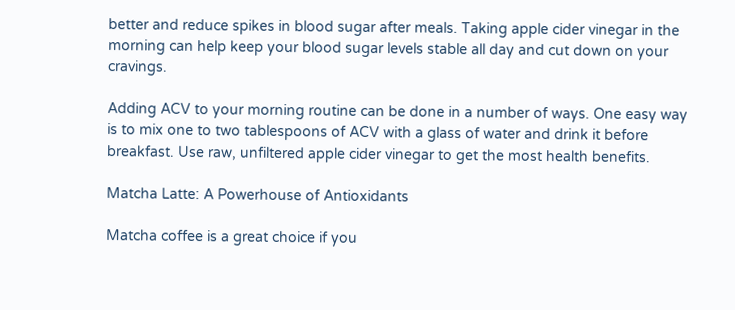better and reduce spikes in blood sugar after meals. Taking apple cider vinegar in the morning can help keep your blood sugar levels stable all day and cut down on your cravings.

Adding ACV to your morning routine can be done in a number of ways. One easy way is to mix one to two tablespoons of ACV with a glass of water and drink it before breakfast. Use raw, unfiltered apple cider vinegar to get the most health benefits.

Matcha Latte: A Powerhouse of Antioxidants

Matcha coffee is a great choice if you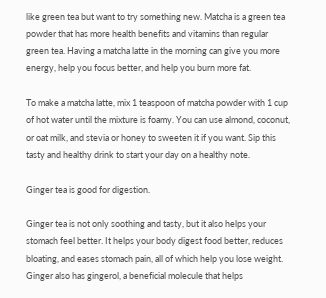like green tea but want to try something new. Matcha is a green tea powder that has more health benefits and vitamins than regular green tea. Having a matcha latte in the morning can give you more energy, help you focus better, and help you burn more fat.

To make a matcha latte, mix 1 teaspoon of matcha powder with 1 cup of hot water until the mixture is foamy. You can use almond, coconut, or oat milk, and stevia or honey to sweeten it if you want. Sip this tasty and healthy drink to start your day on a healthy note.

Ginger tea is good for digestion.

Ginger tea is not only soothing and tasty, but it also helps your stomach feel better. It helps your body digest food better, reduces bloating, and eases stomach pain, all of which help you lose weight. Ginger also has gingerol, a beneficial molecule that helps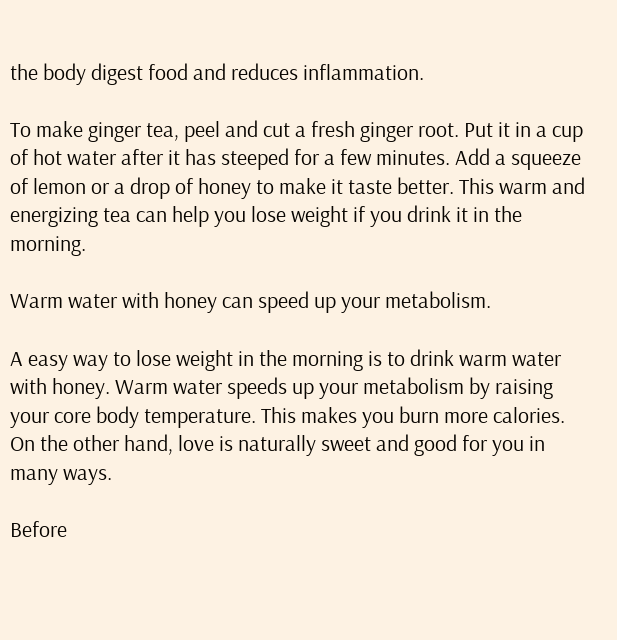the body digest food and reduces inflammation.

To make ginger tea, peel and cut a fresh ginger root. Put it in a cup of hot water after it has steeped for a few minutes. Add a squeeze of lemon or a drop of honey to make it taste better. This warm and energizing tea can help you lose weight if you drink it in the morning.

Warm water with honey can speed up your metabolism.

A easy way to lose weight in the morning is to drink warm water with honey. Warm water speeds up your metabolism by raising your core body temperature. This makes you burn more calories. On the other hand, love is naturally sweet and good for you in many ways.

Before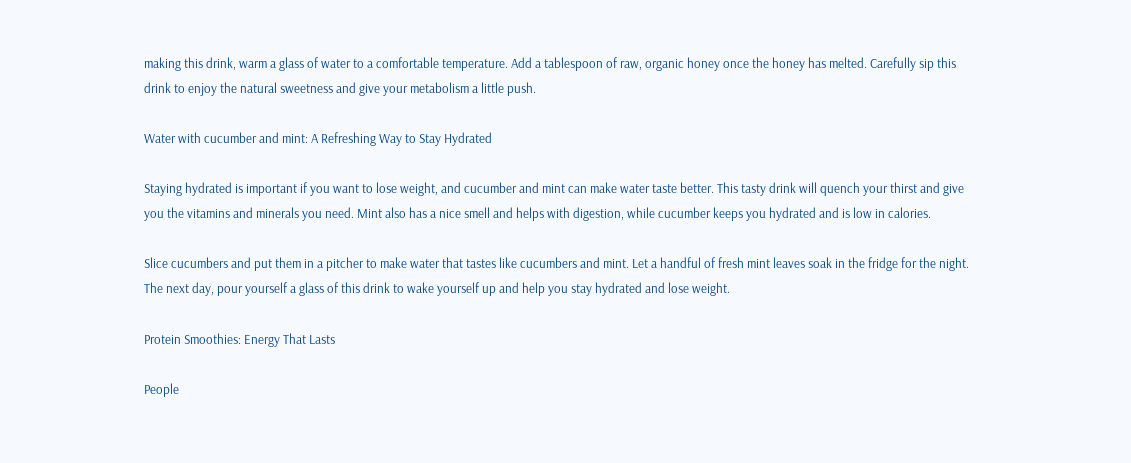making this drink, warm a glass of water to a comfortable temperature. Add a tablespoon of raw, organic honey once the honey has melted. Carefully sip this drink to enjoy the natural sweetness and give your metabolism a little push.

Water with cucumber and mint: A Refreshing Way to Stay Hydrated

Staying hydrated is important if you want to lose weight, and cucumber and mint can make water taste better. This tasty drink will quench your thirst and give you the vitamins and minerals you need. Mint also has a nice smell and helps with digestion, while cucumber keeps you hydrated and is low in calories.

Slice cucumbers and put them in a pitcher to make water that tastes like cucumbers and mint. Let a handful of fresh mint leaves soak in the fridge for the night. The next day, pour yourself a glass of this drink to wake yourself up and help you stay hydrated and lose weight.

Protein Smoothies: Energy That Lasts

People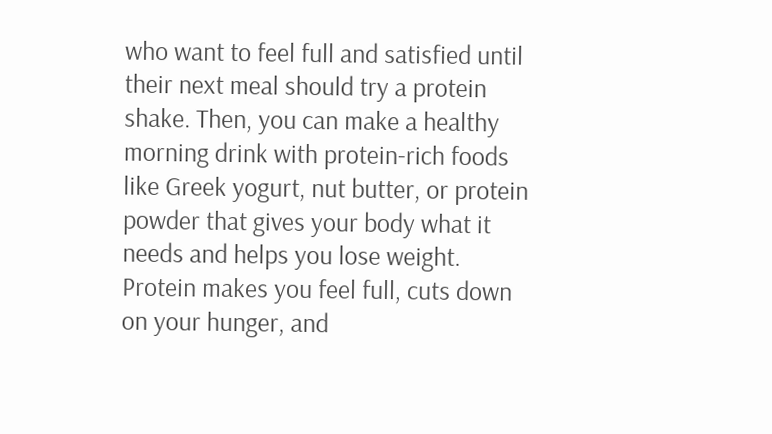who want to feel full and satisfied until their next meal should try a protein shake. Then, you can make a healthy morning drink with protein-rich foods like Greek yogurt, nut butter, or protein powder that gives your body what it needs and helps you lose weight. Protein makes you feel full, cuts down on your hunger, and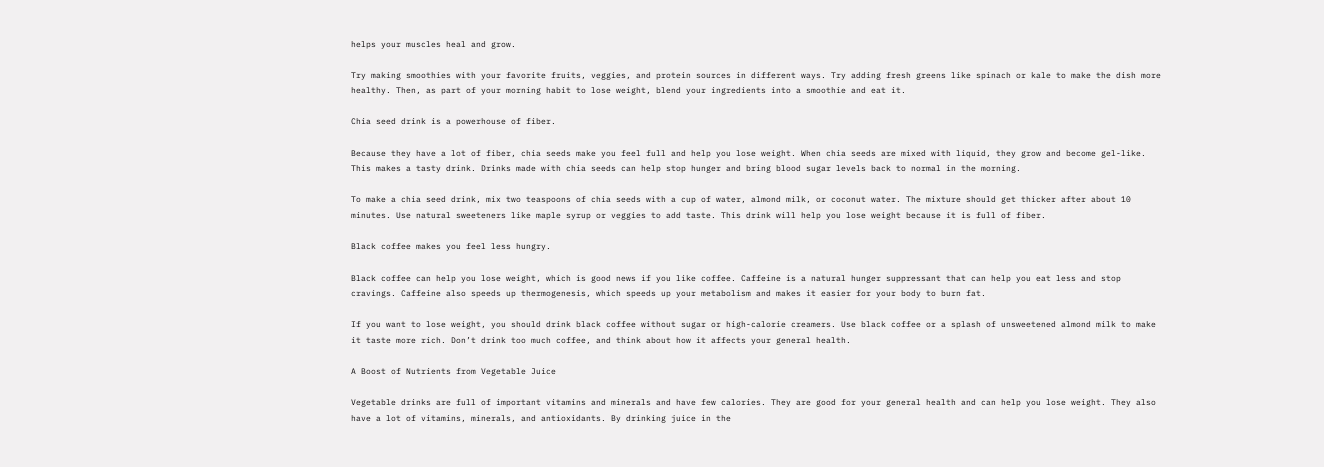helps your muscles heal and grow.

Try making smoothies with your favorite fruits, veggies, and protein sources in different ways. Try adding fresh greens like spinach or kale to make the dish more healthy. Then, as part of your morning habit to lose weight, blend your ingredients into a smoothie and eat it.

Chia seed drink is a powerhouse of fiber.

Because they have a lot of fiber, chia seeds make you feel full and help you lose weight. When chia seeds are mixed with liquid, they grow and become gel-like. This makes a tasty drink. Drinks made with chia seeds can help stop hunger and bring blood sugar levels back to normal in the morning.

To make a chia seed drink, mix two teaspoons of chia seeds with a cup of water, almond milk, or coconut water. The mixture should get thicker after about 10 minutes. Use natural sweeteners like maple syrup or veggies to add taste. This drink will help you lose weight because it is full of fiber.

Black coffee makes you feel less hungry.

Black coffee can help you lose weight, which is good news if you like coffee. Caffeine is a natural hunger suppressant that can help you eat less and stop cravings. Caffeine also speeds up thermogenesis, which speeds up your metabolism and makes it easier for your body to burn fat.

If you want to lose weight, you should drink black coffee without sugar or high-calorie creamers. Use black coffee or a splash of unsweetened almond milk to make it taste more rich. Don’t drink too much coffee, and think about how it affects your general health.

A Boost of Nutrients from Vegetable Juice

Vegetable drinks are full of important vitamins and minerals and have few calories. They are good for your general health and can help you lose weight. They also have a lot of vitamins, minerals, and antioxidants. By drinking juice in the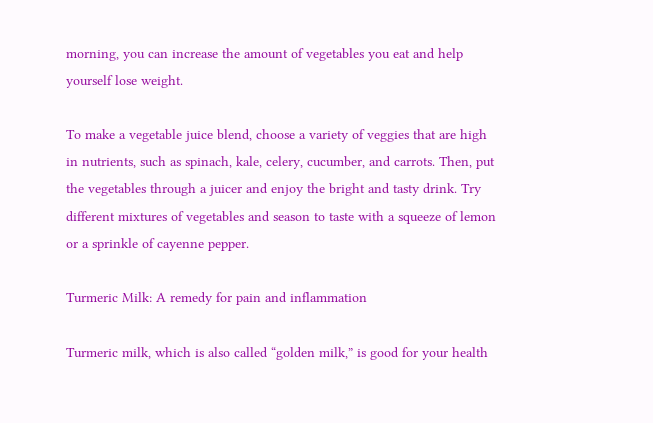morning, you can increase the amount of vegetables you eat and help yourself lose weight.

To make a vegetable juice blend, choose a variety of veggies that are high in nutrients, such as spinach, kale, celery, cucumber, and carrots. Then, put the vegetables through a juicer and enjoy the bright and tasty drink. Try different mixtures of vegetables and season to taste with a squeeze of lemon or a sprinkle of cayenne pepper.

Turmeric Milk: A remedy for pain and inflammation

Turmeric milk, which is also called “golden milk,” is good for your health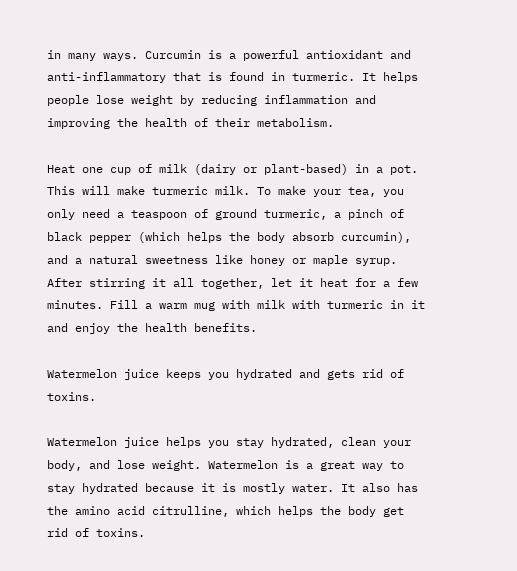in many ways. Curcumin is a powerful antioxidant and anti-inflammatory that is found in turmeric. It helps people lose weight by reducing inflammation and improving the health of their metabolism.

Heat one cup of milk (dairy or plant-based) in a pot. This will make turmeric milk. To make your tea, you only need a teaspoon of ground turmeric, a pinch of black pepper (which helps the body absorb curcumin), and a natural sweetness like honey or maple syrup. After stirring it all together, let it heat for a few minutes. Fill a warm mug with milk with turmeric in it and enjoy the health benefits.

Watermelon juice keeps you hydrated and gets rid of toxins.

Watermelon juice helps you stay hydrated, clean your body, and lose weight. Watermelon is a great way to stay hydrated because it is mostly water. It also has the amino acid citrulline, which helps the body get rid of toxins.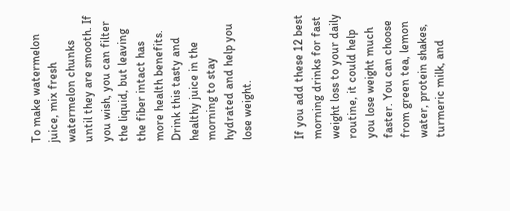To make watermelon juice, mix fresh watermelon chunks until they are smooth. If you wish, you can filter the liquid, but leaving the fiber intact has more health benefits. Drink this tasty and healthy juice in the morning to stay hydrated and help you lose weight.


If you add these 12 best morning drinks for fast weight loss to your daily routine, it could help you lose weight much faster. You can choose from green tea, lemon water, protein shakes, turmeric milk, and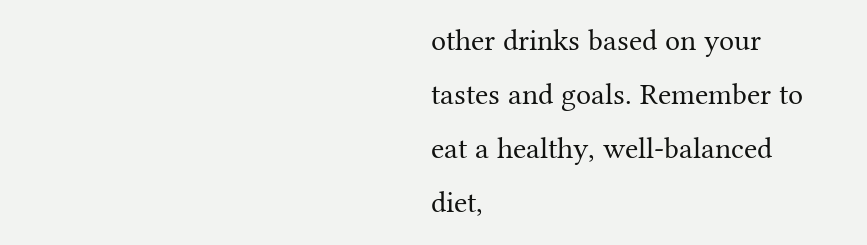other drinks based on your tastes and goals. Remember to eat a healthy, well-balanced diet,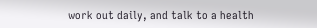work out daily, and talk to a health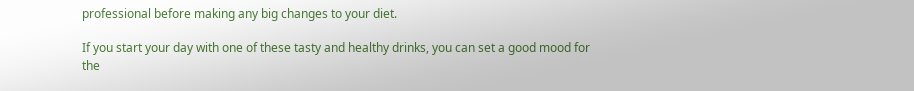professional before making any big changes to your diet.

If you start your day with one of these tasty and healthy drinks, you can set a good mood for the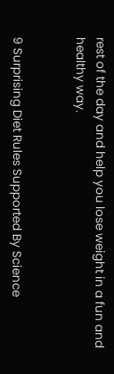rest of the day and help you lose weight in a fun and healthy way.


9 Surprising Diet Rules Supported By Science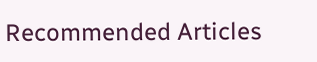Recommended Articles